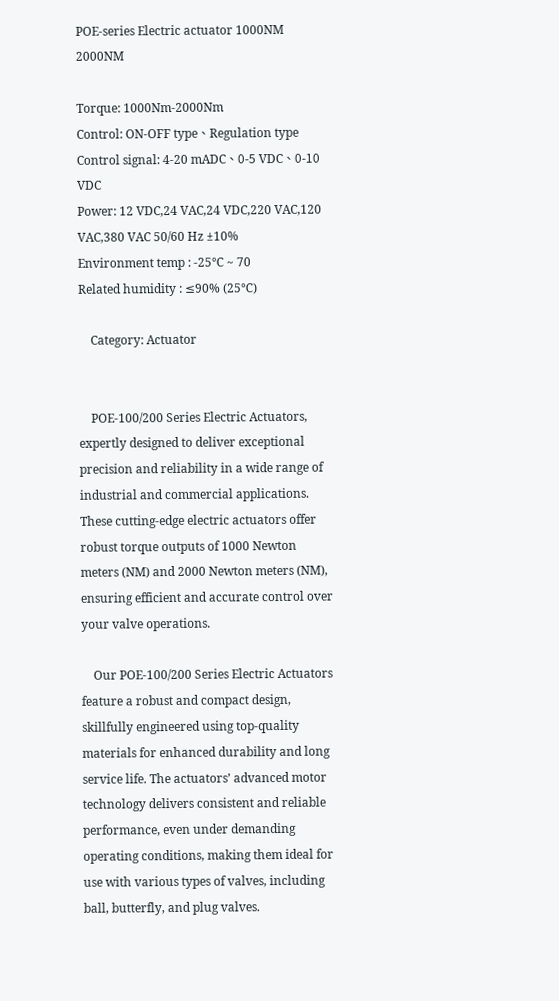POE-series Electric actuator 1000NM 2000NM

Torque: 1000Nm-2000Nm
Control: ON-OFF type、Regulation type
Control signal: 4-20 mADC、0-5 VDC、0-10 VDC
Power: 12 VDC,24 VAC,24 VDC,220 VAC,120 VAC,380 VAC 50/60 Hz ±10%
Environment temp : -25℃ ~ 70
Related humidity : ≤90% (25℃)

    Category: Actuator


    POE-100/200 Series Electric Actuators, expertly designed to deliver exceptional precision and reliability in a wide range of industrial and commercial applications. These cutting-edge electric actuators offer robust torque outputs of 1000 Newton meters (NM) and 2000 Newton meters (NM), ensuring efficient and accurate control over your valve operations.

    Our POE-100/200 Series Electric Actuators feature a robust and compact design, skillfully engineered using top-quality materials for enhanced durability and long service life. The actuators’ advanced motor technology delivers consistent and reliable performance, even under demanding operating conditions, making them ideal for use with various types of valves, including ball, butterfly, and plug valves.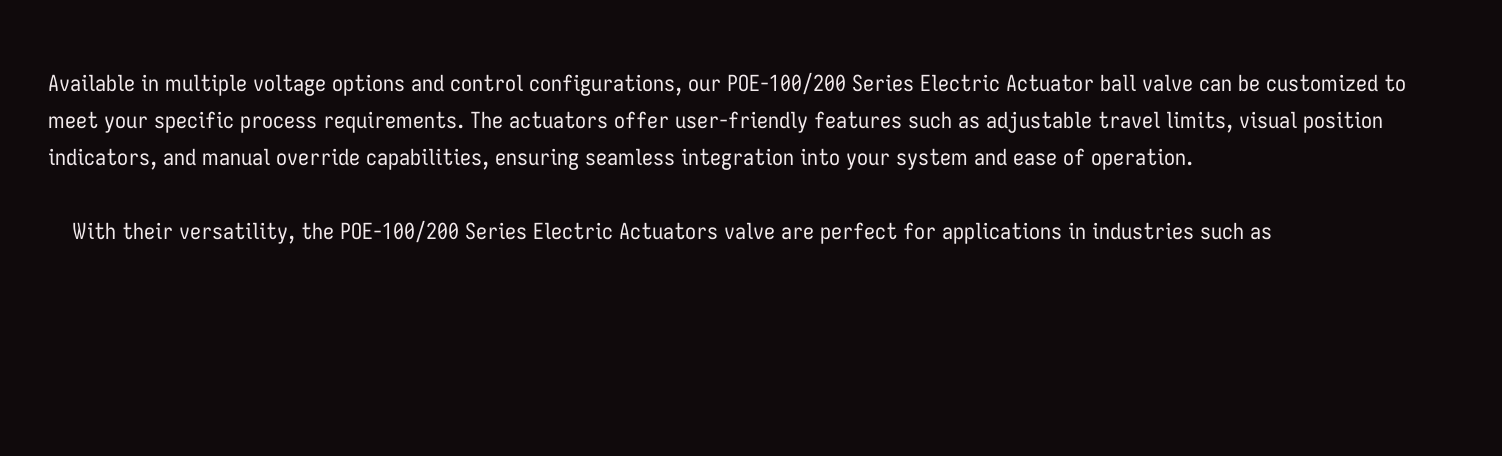Available in multiple voltage options and control configurations, our POE-100/200 Series Electric Actuator ball valve can be customized to meet your specific process requirements. The actuators offer user-friendly features such as adjustable travel limits, visual position indicators, and manual override capabilities, ensuring seamless integration into your system and ease of operation.

    With their versatility, the POE-100/200 Series Electric Actuators valve are perfect for applications in industries such as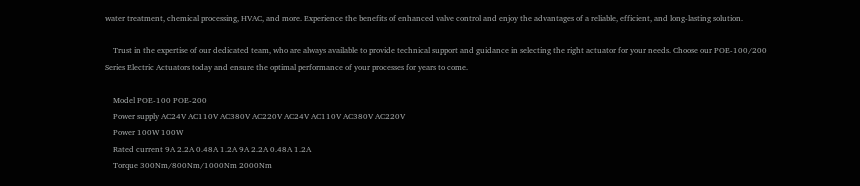water treatment, chemical processing, HVAC, and more. Experience the benefits of enhanced valve control and enjoy the advantages of a reliable, efficient, and long-lasting solution.

    Trust in the expertise of our dedicated team, who are always available to provide technical support and guidance in selecting the right actuator for your needs. Choose our POE-100/200 Series Electric Actuators today and ensure the optimal performance of your processes for years to come.

    Model POE-100 POE-200
    Power supply AC24V AC110V AC380V AC220V AC24V AC110V AC380V AC220V
    Power 100W 100W
    Rated current 9A 2.2A 0.48A 1.2A 9A 2.2A 0.48A 1.2A
    Torque 300Nm/800Nm/1000Nm 2000Nm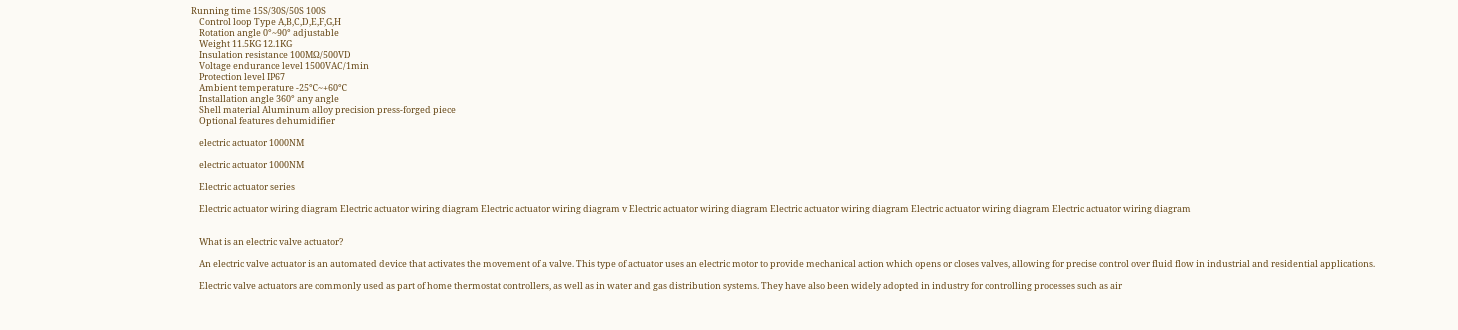Running time 15S/30S/50S 100S
    Control loop Type A,B,C,D,E,F,G,H
    Rotation angle 0°~90° adjustable
    Weight 11.5KG 12.1KG
    Insulation resistance 100MΩ/500VD
    Voltage endurance level 1500VAC/1min
    Protection level IP67
    Ambient temperature -25℃~+60℃
    Installation angle 360° any angle
    Shell material Aluminum alloy precision press-forged piece
    Optional features dehumidifier

    electric actuator 1000NM

    electric actuator 1000NM

    Electric actuator series

    Electric actuator wiring diagram Electric actuator wiring diagram Electric actuator wiring diagram v Electric actuator wiring diagram Electric actuator wiring diagram Electric actuator wiring diagram Electric actuator wiring diagram


    What is an electric valve actuator?

    An electric valve actuator is an automated device that activates the movement of a valve. This type of actuator uses an electric motor to provide mechanical action which opens or closes valves, allowing for precise control over fluid flow in industrial and residential applications.

    Electric valve actuators are commonly used as part of home thermostat controllers, as well as in water and gas distribution systems. They have also been widely adopted in industry for controlling processes such as air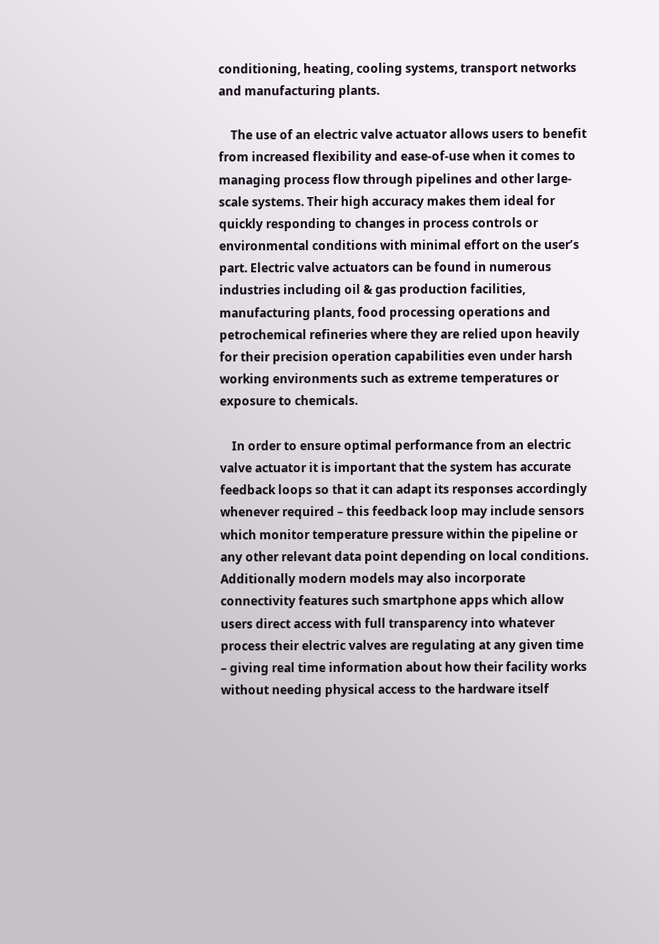conditioning, heating, cooling systems, transport networks and manufacturing plants.

    The use of an electric valve actuator allows users to benefit from increased flexibility and ease-of-use when it comes to managing process flow through pipelines and other large-scale systems. Their high accuracy makes them ideal for quickly responding to changes in process controls or environmental conditions with minimal effort on the user’s part. Electric valve actuators can be found in numerous industries including oil & gas production facilities, manufacturing plants, food processing operations and petrochemical refineries where they are relied upon heavily for their precision operation capabilities even under harsh working environments such as extreme temperatures or exposure to chemicals.

    In order to ensure optimal performance from an electric valve actuator it is important that the system has accurate feedback loops so that it can adapt its responses accordingly whenever required – this feedback loop may include sensors which monitor temperature pressure within the pipeline or any other relevant data point depending on local conditions. Additionally modern models may also incorporate connectivity features such smartphone apps which allow users direct access with full transparency into whatever process their electric valves are regulating at any given time – giving real time information about how their facility works without needing physical access to the hardware itself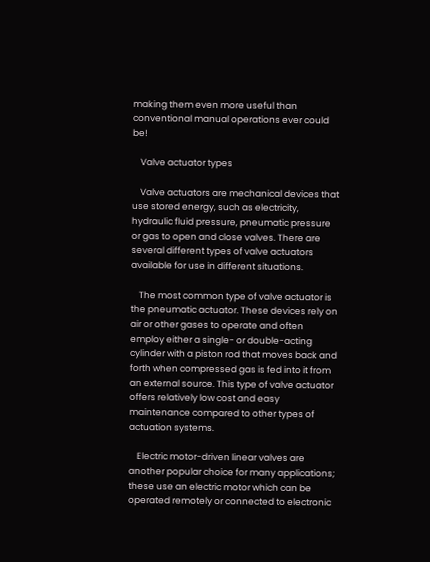making them even more useful than conventional manual operations ever could be!

    Valve actuator types

    Valve actuators are mechanical devices that use stored energy, such as electricity, hydraulic fluid pressure, pneumatic pressure or gas to open and close valves. There are several different types of valve actuators available for use in different situations.

    The most common type of valve actuator is the pneumatic actuator. These devices rely on air or other gases to operate and often employ either a single- or double-acting cylinder with a piston rod that moves back and forth when compressed gas is fed into it from an external source. This type of valve actuator offers relatively low cost and easy maintenance compared to other types of actuation systems.

    Electric motor-driven linear valves are another popular choice for many applications; these use an electric motor which can be operated remotely or connected to electronic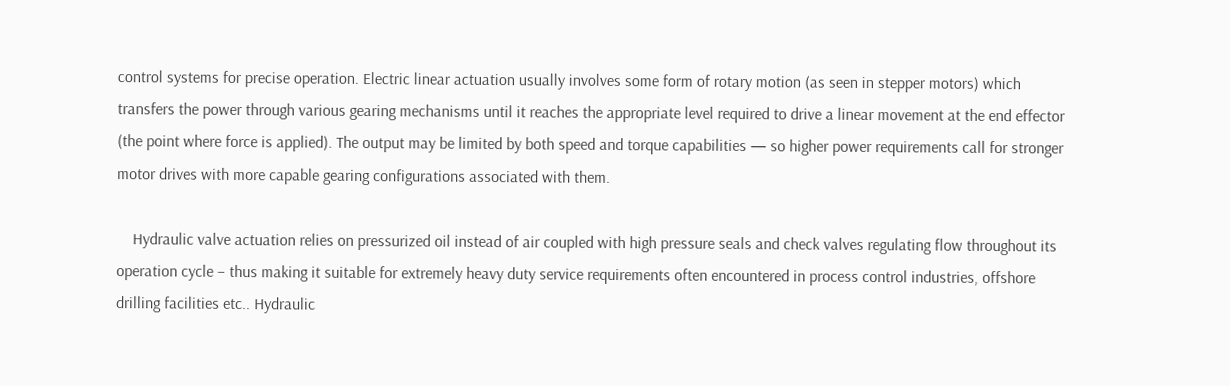control systems for precise operation. Electric linear actuation usually involves some form of rotary motion (as seen in stepper motors) which transfers the power through various gearing mechanisms until it reaches the appropriate level required to drive a linear movement at the end effector (the point where force is applied). The output may be limited by both speed and torque capabilities — so higher power requirements call for stronger motor drives with more capable gearing configurations associated with them.

    Hydraulic valve actuation relies on pressurized oil instead of air coupled with high pressure seals and check valves regulating flow throughout its operation cycle – thus making it suitable for extremely heavy duty service requirements often encountered in process control industries, offshore drilling facilities etc.. Hydraulic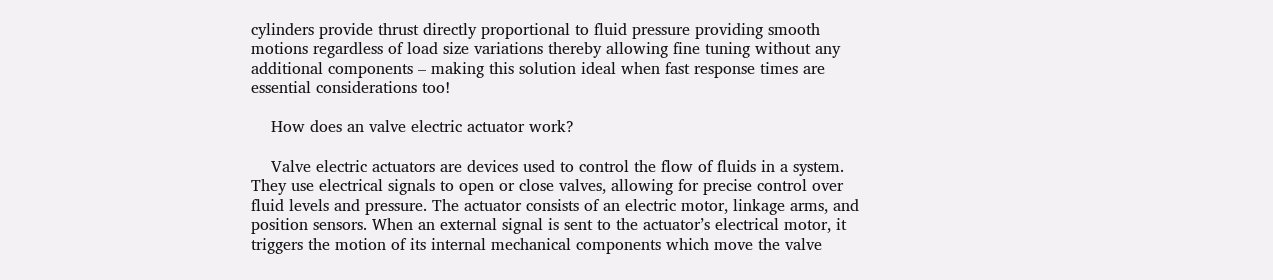cylinders provide thrust directly proportional to fluid pressure providing smooth motions regardless of load size variations thereby allowing fine tuning without any additional components – making this solution ideal when fast response times are essential considerations too!

    How does an valve electric actuator work?

    Valve electric actuators are devices used to control the flow of fluids in a system. They use electrical signals to open or close valves, allowing for precise control over fluid levels and pressure. The actuator consists of an electric motor, linkage arms, and position sensors. When an external signal is sent to the actuator’s electrical motor, it triggers the motion of its internal mechanical components which move the valve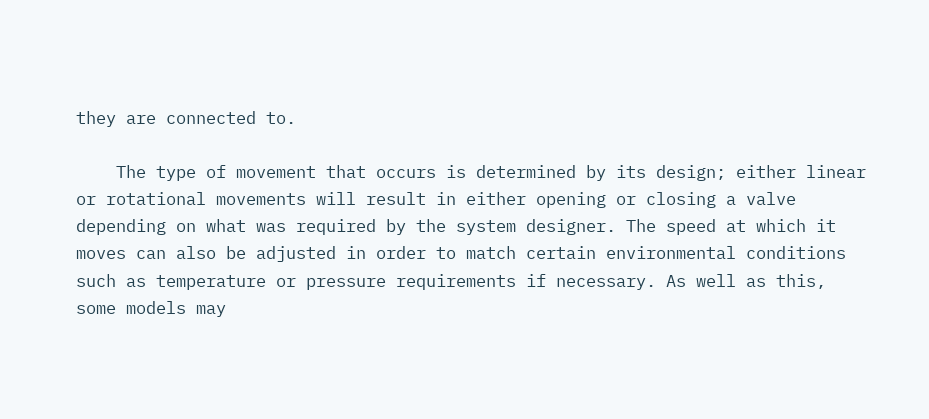they are connected to.

    The type of movement that occurs is determined by its design; either linear or rotational movements will result in either opening or closing a valve depending on what was required by the system designer. The speed at which it moves can also be adjusted in order to match certain environmental conditions such as temperature or pressure requirements if necessary. As well as this, some models may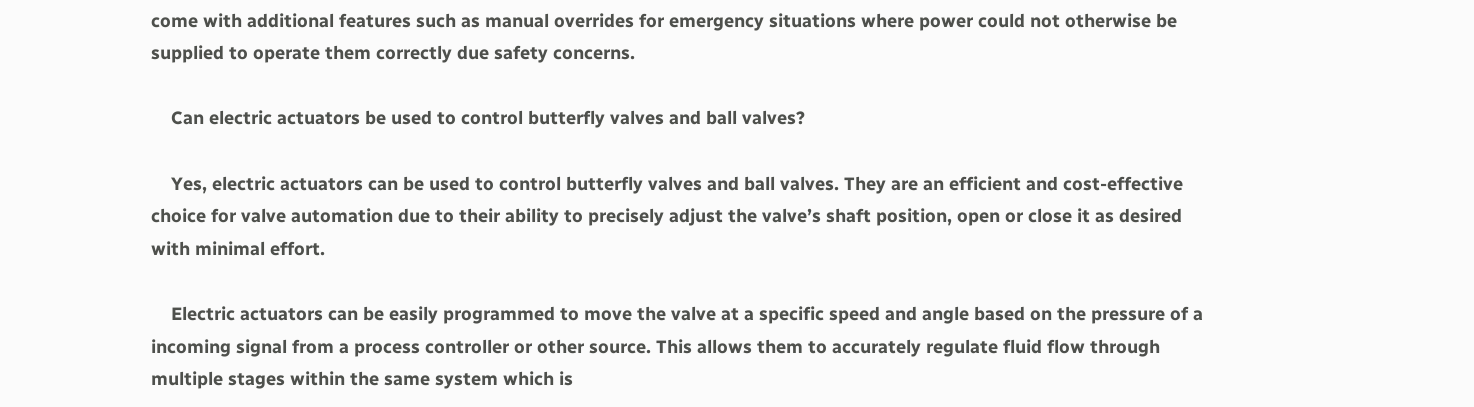come with additional features such as manual overrides for emergency situations where power could not otherwise be supplied to operate them correctly due safety concerns.

    Can electric actuators be used to control butterfly valves and ball valves?

    Yes, electric actuators can be used to control butterfly valves and ball valves. They are an efficient and cost-effective choice for valve automation due to their ability to precisely adjust the valve’s shaft position, open or close it as desired with minimal effort.

    Electric actuators can be easily programmed to move the valve at a specific speed and angle based on the pressure of a incoming signal from a process controller or other source. This allows them to accurately regulate fluid flow through multiple stages within the same system which is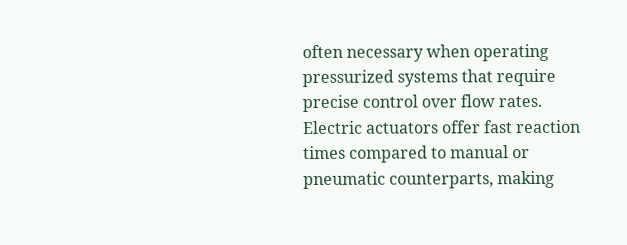often necessary when operating pressurized systems that require precise control over flow rates. Electric actuators offer fast reaction times compared to manual or pneumatic counterparts, making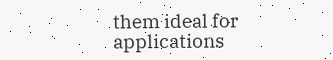them ideal for applications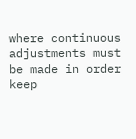where continuous adjustments must be made in order keep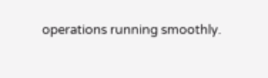operations running smoothly.